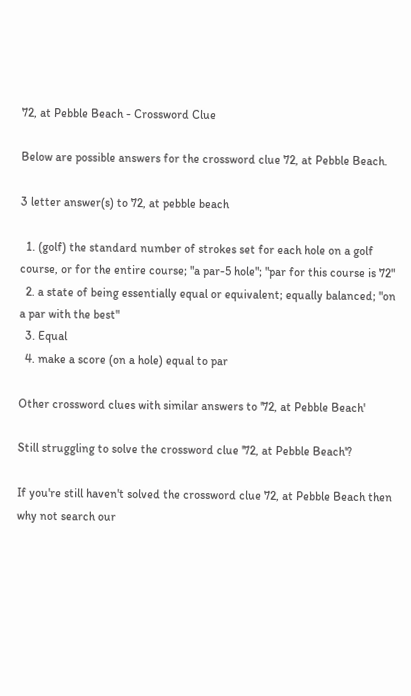72, at Pebble Beach - Crossword Clue

Below are possible answers for the crossword clue 72, at Pebble Beach.

3 letter answer(s) to 72, at pebble beach

  1. (golf) the standard number of strokes set for each hole on a golf course, or for the entire course; "a par-5 hole"; "par for this course is 72"
  2. a state of being essentially equal or equivalent; equally balanced; "on a par with the best"
  3. Equal
  4. make a score (on a hole) equal to par

Other crossword clues with similar answers to '72, at Pebble Beach'

Still struggling to solve the crossword clue '72, at Pebble Beach'?

If you're still haven't solved the crossword clue 72, at Pebble Beach then why not search our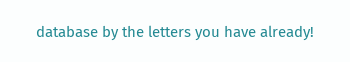database by the letters you have already!